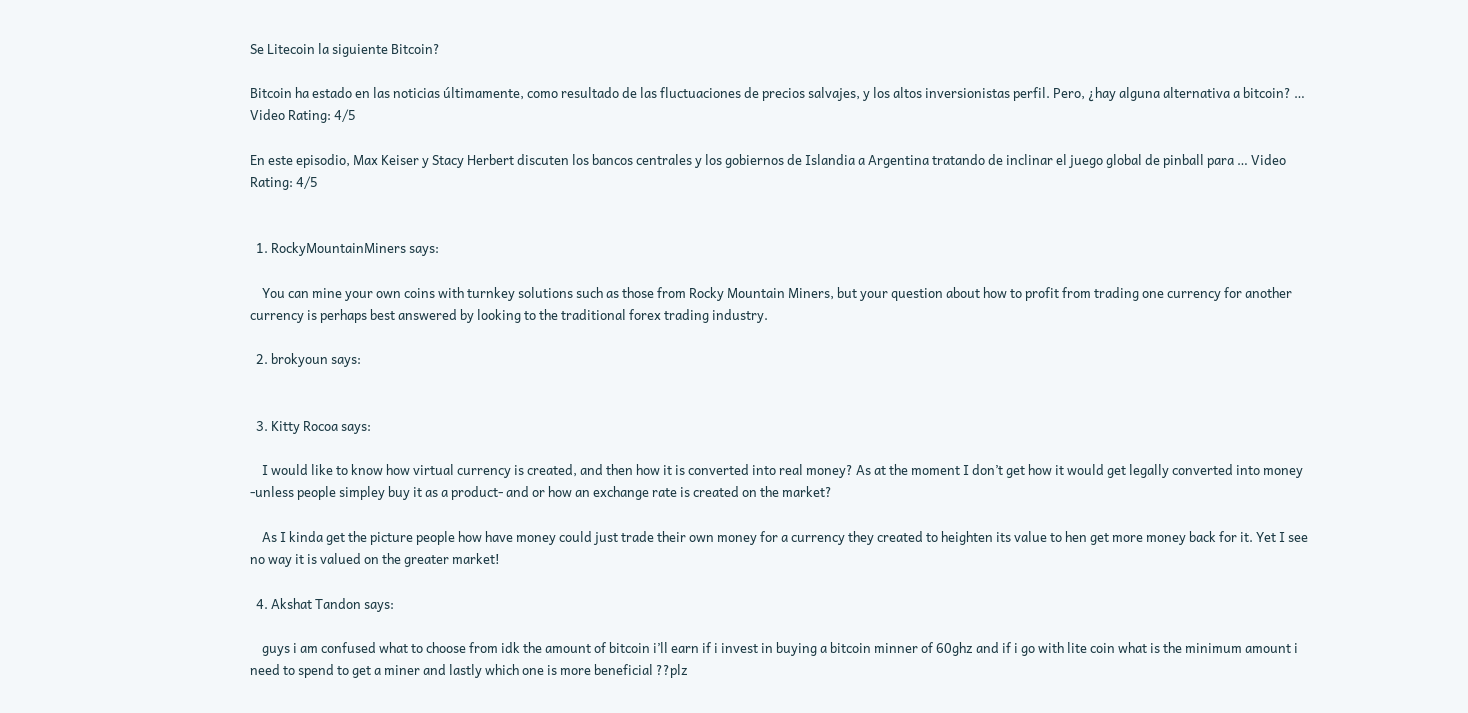Se Litecoin la siguiente Bitcoin?

Bitcoin ha estado en las noticias últimamente, como resultado de las fluctuaciones de precios salvajes, y los altos inversionistas perfil. Pero, ¿hay alguna alternativa a bitcoin? … Video Rating: 4/5

En este episodio, Max Keiser y Stacy Herbert discuten los bancos centrales y los gobiernos de Islandia a Argentina tratando de inclinar el juego global de pinball para … Video Rating: 4/5


  1. RockyMountainMiners says:

    You can mine your own coins with turnkey solutions such as those from Rocky Mountain Miners, but your question about how to profit from trading one currency for another currency is perhaps best answered by looking to the traditional forex trading industry.

  2. brokyoun says:


  3. Kitty Rocoa says:

    I would like to know how virtual currency is created, and then how it is converted into real money? As at the moment I don’t get how it would get legally converted into money -unless people simpley buy it as a product- and or how an exchange rate is created on the market?

    As I kinda get the picture people how have money could just trade their own money for a currency they created to heighten its value to hen get more money back for it. Yet I see no way it is valued on the greater market!

  4. Akshat Tandon says:

    guys i am confused what to choose from idk the amount of bitcoin i’ll earn if i invest in buying a bitcoin minner of 60ghz and if i go with lite coin what is the minimum amount i need to spend to get a miner and lastly which one is more beneficial ??plz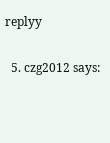replyy

  5. czg2012 says: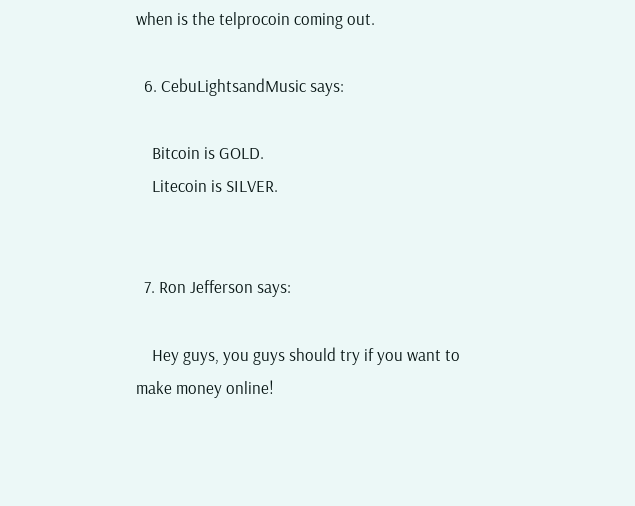when is the telprocoin coming out.

  6. CebuLightsandMusic says:

    Bitcoin is GOLD.
    Litecoin is SILVER.


  7. Ron Jefferson says:

    Hey guys, you guys should try if you want to make money online!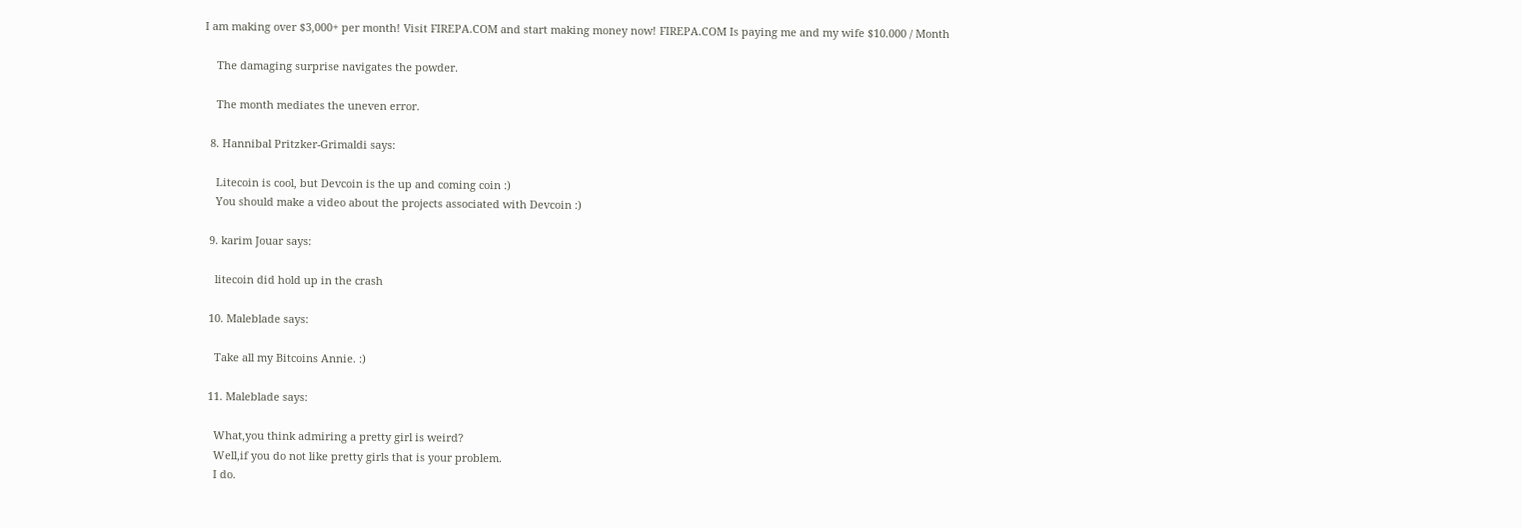I am making over $3,000+ per month! Visit FIREPA.COM and start making money now! FIREPA.COM Is paying me and my wife $10.000 / Month

    The damaging surprise navigates the powder.

    The month mediates the uneven error.

  8. Hannibal Pritzker-Grimaldi says:

    Litecoin is cool, but Devcoin is the up and coming coin :)
    You should make a video about the projects associated with Devcoin :)

  9. karim Jouar says:

    litecoin did hold up in the crash

  10. Maleblade says:

    Take all my Bitcoins Annie. :)

  11. Maleblade says:

    What,you think admiring a pretty girl is weird?
    Well,if you do not like pretty girls that is your problem.
    I do.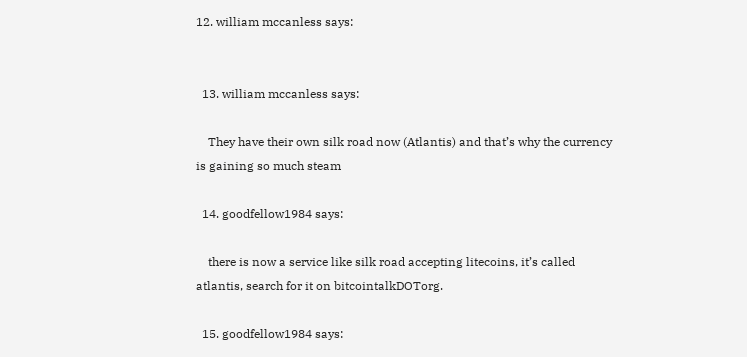12. william mccanless says:


  13. william mccanless says:

    They have their own silk road now (Atlantis) and that’s why the currency is gaining so much steam

  14. goodfellow1984 says:

    there is now a service like silk road accepting litecoins, it’s called atlantis, search for it on bitcointalkDOTorg.

  15. goodfellow1984 says: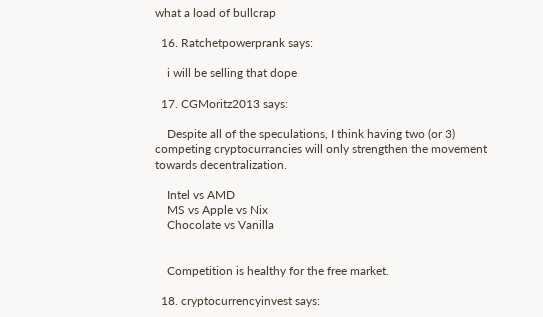what a load of bullcrap

  16. Ratchetpowerprank says:

    i will be selling that dope

  17. CGMoritz2013 says:

    Despite all of the speculations, I think having two (or 3) competing cryptocurrancies will only strengthen the movement towards decentralization.

    Intel vs AMD
    MS vs Apple vs Nix
    Chocolate vs Vanilla


    Competition is healthy for the free market.

  18. cryptocurrencyinvest says: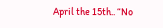April the 15th.. “No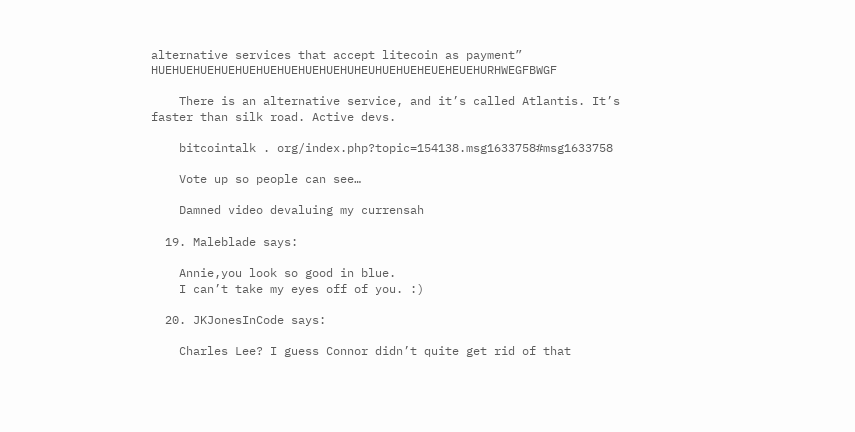alternative services that accept litecoin as payment” HUEHUEHUEHUEHUEHUEHUEHUEHUEHUHEUHUEHUEHEUEHEUEHURHWEGFBWGF

    There is an alternative service, and it’s called Atlantis. It’s faster than silk road. Active devs.

    bitcointalk . org/index.php?topic=154138.msg1633758#msg1633758

    Vote up so people can see…

    Damned video devaluing my currensah

  19. Maleblade says:

    Annie,you look so good in blue.
    I can’t take my eyes off of you. :)

  20. JKJonesInCode says:

    Charles Lee? I guess Connor didn’t quite get rid of that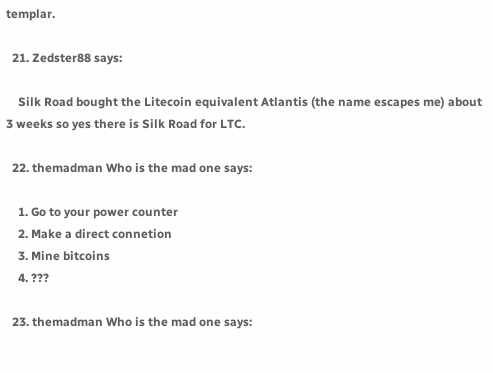templar.

  21. Zedster88 says:

    Silk Road bought the Litecoin equivalent Atlantis (the name escapes me) about 3 weeks so yes there is Silk Road for LTC.

  22. themadman Who is the mad one says:

    1. Go to your power counter
    2. Make a direct connetion
    3. Mine bitcoins
    4. ???

  23. themadman Who is the mad one says: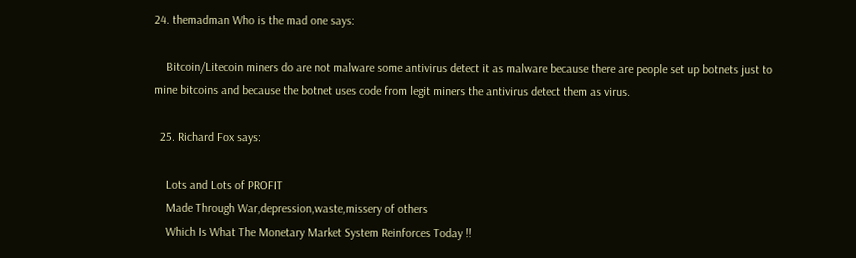24. themadman Who is the mad one says:

    Bitcoin/Litecoin miners do are not malware some antivirus detect it as malware because there are people set up botnets just to mine bitcoins and because the botnet uses code from legit miners the antivirus detect them as virus.

  25. Richard Fox says:

    Lots and Lots of PROFIT
    Made Through War,depression,waste,missery of others
    Which Is What The Monetary Market System Reinforces Today !!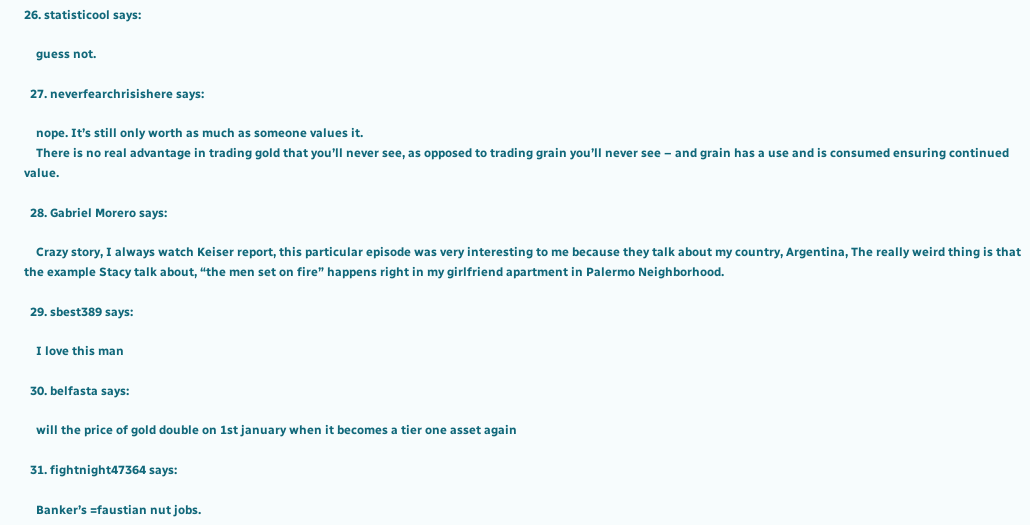26. statisticool says:

    guess not.

  27. neverfearchrisishere says:

    nope. It’s still only worth as much as someone values it.
    There is no real advantage in trading gold that you’ll never see, as opposed to trading grain you’ll never see – and grain has a use and is consumed ensuring continued value.

  28. Gabriel Morero says:

    Crazy story, I always watch Keiser report, this particular episode was very interesting to me because they talk about my country, Argentina, The really weird thing is that the example Stacy talk about, “the men set on fire” happens right in my girlfriend apartment in Palermo Neighborhood.

  29. sbest389 says:

    I love this man

  30. belfasta says:

    will the price of gold double on 1st january when it becomes a tier one asset again

  31. fightnight47364 says:

    Banker’s =faustian nut jobs.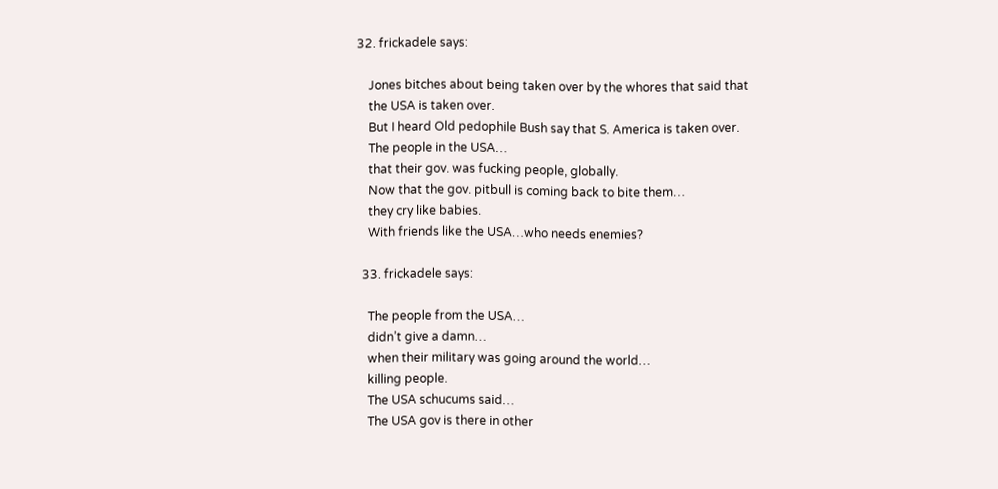32. frickadele says:

    Jones bitches about being taken over by the whores that said that
    the USA is taken over.
    But I heard Old pedophile Bush say that S. America is taken over.
    The people in the USA…
    that their gov. was fucking people, globally.
    Now that the gov. pitbull is coming back to bite them…
    they cry like babies.
    With friends like the USA…who needs enemies?

  33. frickadele says:

    The people from the USA…
    didn’t give a damn…
    when their military was going around the world…
    killing people.
    The USA schucums said…
    The USA gov is there in other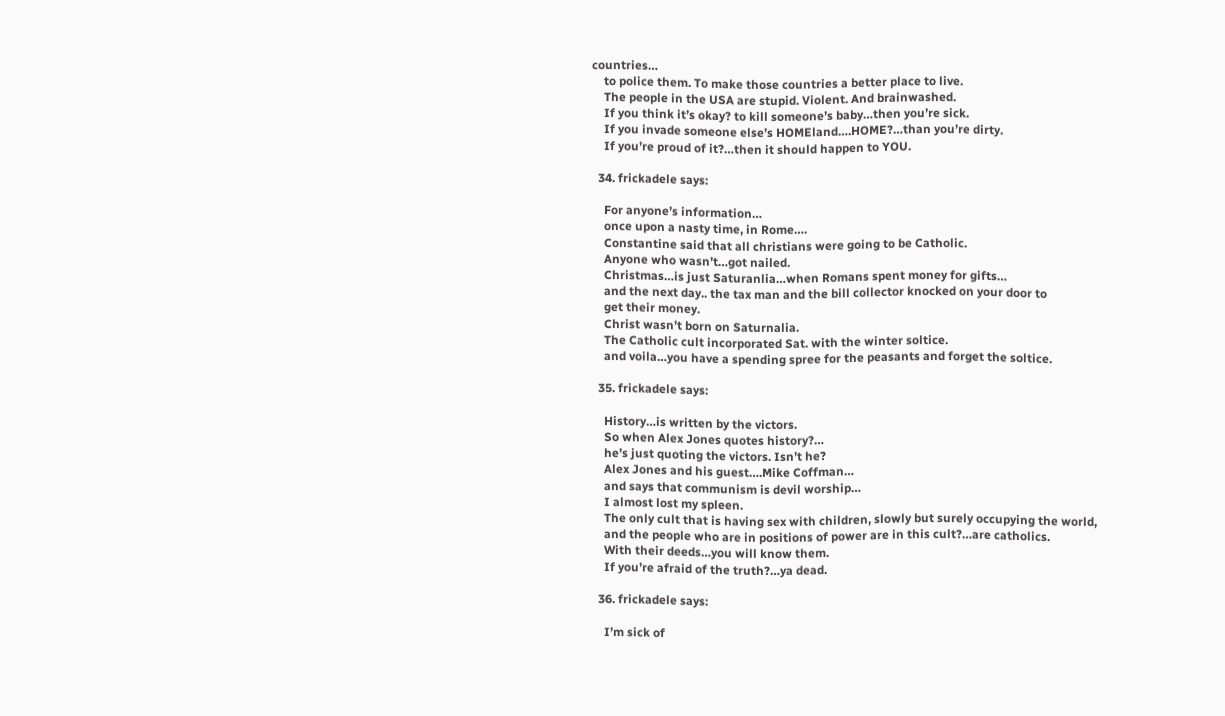countries…
    to police them. To make those countries a better place to live.
    The people in the USA are stupid. Violent. And brainwashed.
    If you think it’s okay? to kill someone’s baby…then you’re sick.
    If you invade someone else’s HOMEland….HOME?…than you’re dirty.
    If you’re proud of it?…then it should happen to YOU.

  34. frickadele says:

    For anyone’s information…
    once upon a nasty time, in Rome….
    Constantine said that all christians were going to be Catholic.
    Anyone who wasn’t…got nailed.
    Christmas…is just Saturanlia…when Romans spent money for gifts…
    and the next day.. the tax man and the bill collector knocked on your door to
    get their money.
    Christ wasn’t born on Saturnalia.
    The Catholic cult incorporated Sat. with the winter soltice.
    and voila…you have a spending spree for the peasants and forget the soltice.

  35. frickadele says:

    History…is written by the victors.
    So when Alex Jones quotes history?…
    he’s just quoting the victors. Isn’t he?
    Alex Jones and his guest….Mike Coffman…
    and says that communism is devil worship…
    I almost lost my spleen.
    The only cult that is having sex with children, slowly but surely occupying the world,
    and the people who are in positions of power are in this cult?…are catholics.
    With their deeds…you will know them.
    If you’re afraid of the truth?…ya dead.

  36. frickadele says:

    I’m sick of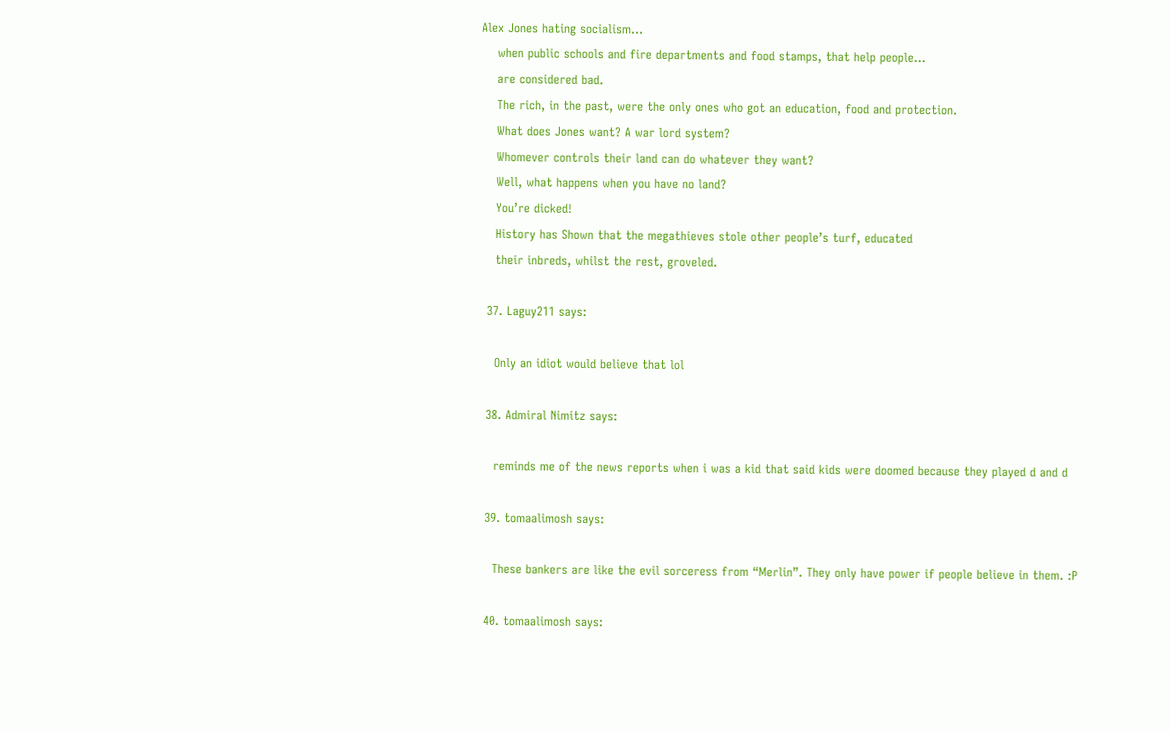Alex Jones hating socialism…
    when public schools and fire departments and food stamps, that help people…
    are considered bad.
    The rich, in the past, were the only ones who got an education, food and protection.
    What does Jones want? A war lord system?
    Whomever controls their land can do whatever they want?
    Well, what happens when you have no land?
    You’re dicked!
    History has Shown that the megathieves stole other people’s turf, educated
    their inbreds, whilst the rest, groveled.

  37. Laguy211 says:

    Only an idiot would believe that lol

  38. Admiral Nimitz says:

    reminds me of the news reports when i was a kid that said kids were doomed because they played d and d

  39. tomaalimosh says:

    These bankers are like the evil sorceress from “Merlin”. They only have power if people believe in them. :P

  40. tomaalimosh says: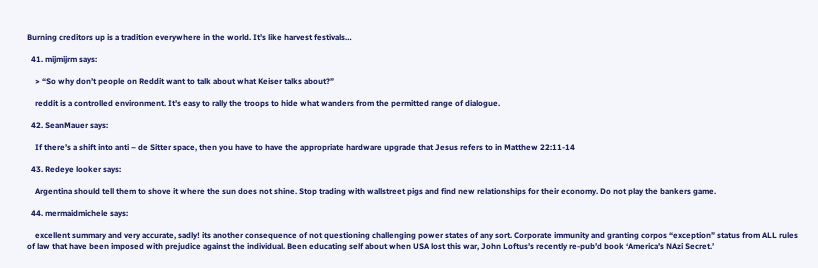Burning creditors up is a tradition everywhere in the world. It’s like harvest festivals…

  41. mijmijrm says:

    > “So why don’t people on Reddit want to talk about what Keiser talks about?”

    reddit is a controlled environment. It’s easy to rally the troops to hide what wanders from the permitted range of dialogue.

  42. SeanMauer says:

    If there’s a shift into anti – de Sitter space, then you have to have the appropriate hardware upgrade that Jesus refers to in Matthew 22:11-14

  43. Redeye looker says:

    Argentina should tell them to shove it where the sun does not shine. Stop trading with wallstreet pigs and find new relationships for their economy. Do not play the bankers game.

  44. mermaidmichele says:

    excellent summary and very accurate, sadly! its another consequence of not questioning challenging power states of any sort. Corporate immunity and granting corpos “exception” status from ALL rules of law that have been imposed with prejudice against the individual. Been educating self about when USA lost this war, John Loftus’s recently re-pub’d book ‘America’s NAzi Secret.’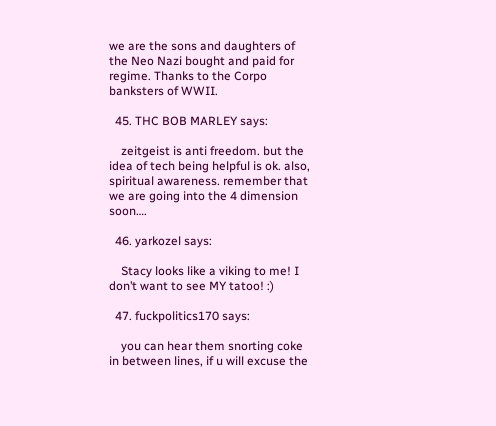we are the sons and daughters of the Neo Nazi bought and paid for regime. Thanks to the Corpo banksters of WWII.

  45. THC BOB MARLEY says:

    zeitgeist is anti freedom. but the idea of tech being helpful is ok. also, spiritual awareness. remember that we are going into the 4 dimension soon….

  46. yarkozel says:

    Stacy looks like a viking to me! I don’t want to see MY tatoo! :)

  47. fuckpolitics170 says:

    you can hear them snorting coke in between lines, if u will excuse the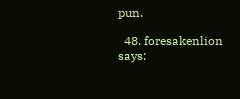pun.

  48. foresakenlion says: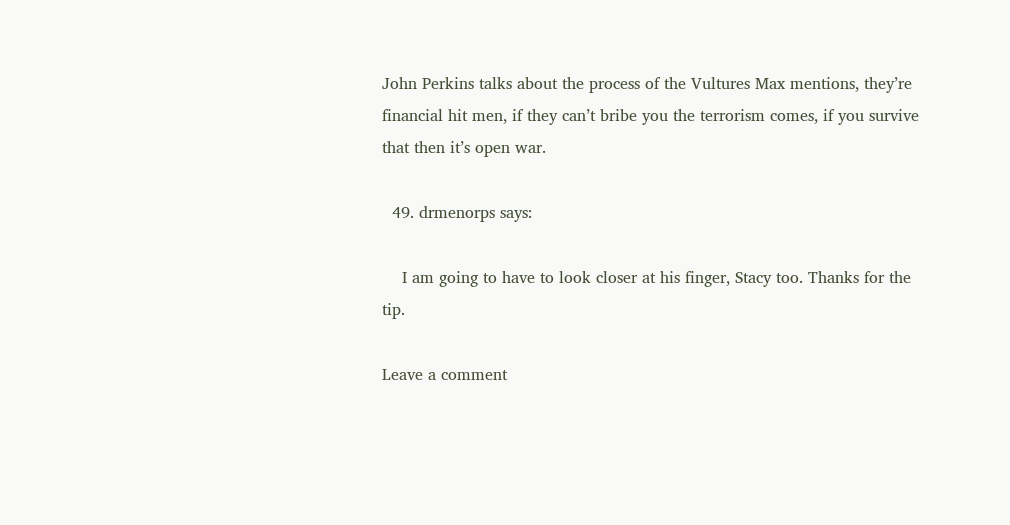John Perkins talks about the process of the Vultures Max mentions, they’re financial hit men, if they can’t bribe you the terrorism comes, if you survive that then it’s open war.

  49. drmenorps says:

    I am going to have to look closer at his finger, Stacy too. Thanks for the tip.

Leave a comment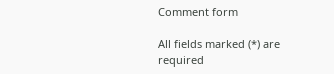Comment form

All fields marked (*) are required